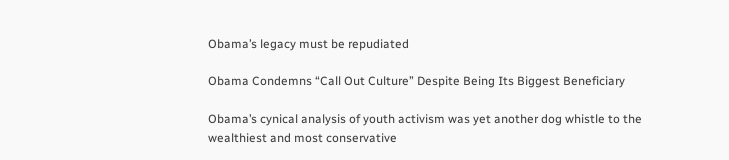Obama’s legacy must be repudiated

Obama Condemns “Call Out Culture” Despite Being Its Biggest Beneficiary

Obama’s cynical analysis of youth activism was yet another dog whistle to the wealthiest and most conservative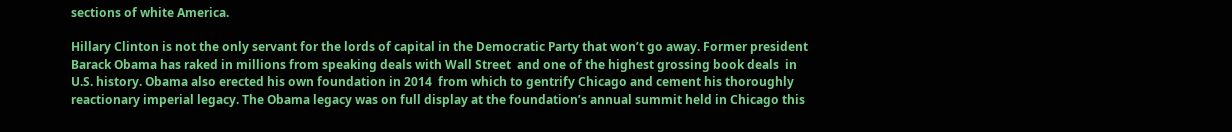sections of white America.

Hillary Clinton is not the only servant for the lords of capital in the Democratic Party that won’t go away. Former president Barack Obama has raked in millions from speaking deals with Wall Street  and one of the highest grossing book deals  in U.S. history. Obama also erected his own foundation in 2014  from which to gentrify Chicago and cement his thoroughly reactionary imperial legacy. The Obama legacy was on full display at the foundation’s annual summit held in Chicago this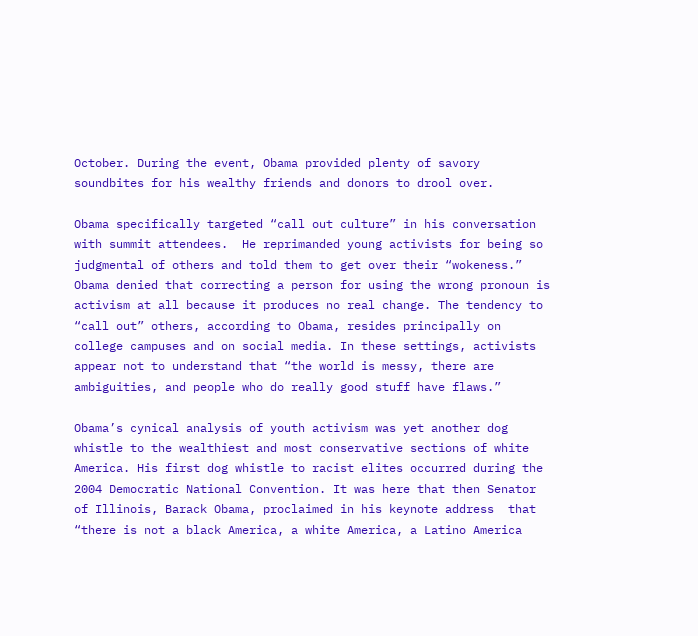October. During the event, Obama provided plenty of savory soundbites for his wealthy friends and donors to drool over.

Obama specifically targeted “call out culture” in his conversation with summit attendees.  He reprimanded young activists for being so judgmental of others and told them to get over their “wokeness.” Obama denied that correcting a person for using the wrong pronoun is activism at all because it produces no real change. The tendency to “call out” others, according to Obama, resides principally on college campuses and on social media. In these settings, activists appear not to understand that “the world is messy, there are ambiguities, and people who do really good stuff have flaws.”

Obama’s cynical analysis of youth activism was yet another dog whistle to the wealthiest and most conservative sections of white America. His first dog whistle to racist elites occurred during the 2004 Democratic National Convention. It was here that then Senator of Illinois, Barack Obama, proclaimed in his keynote address  that “there is not a black America, a white America, a Latino America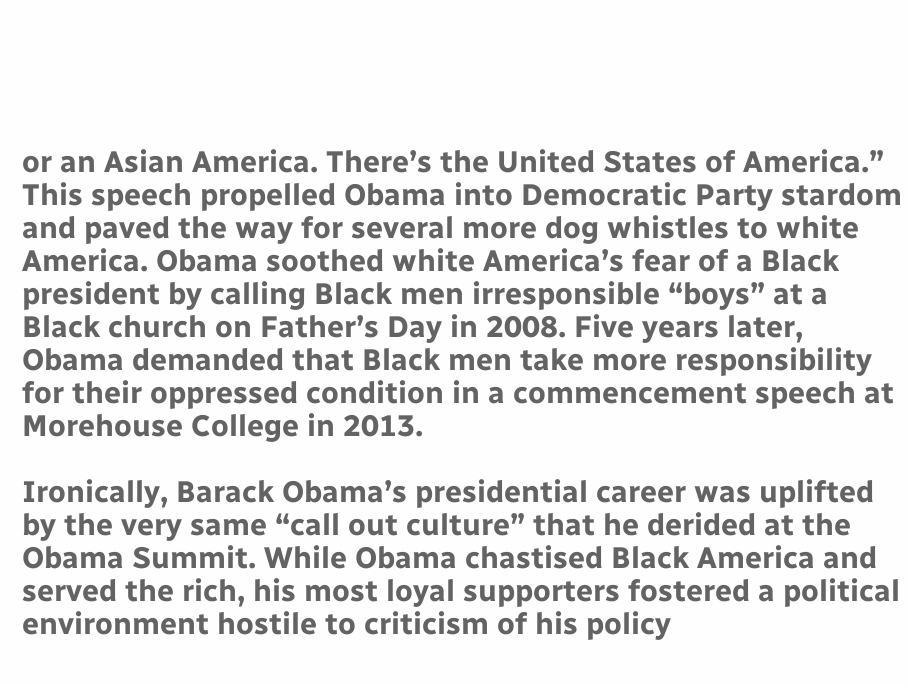or an Asian America. There’s the United States of America.” This speech propelled Obama into Democratic Party stardom and paved the way for several more dog whistles to white America. Obama soothed white America’s fear of a Black president by calling Black men irresponsible “boys” at a Black church on Father’s Day in 2008. Five years later, Obama demanded that Black men take more responsibility for their oppressed condition in a commencement speech at Morehouse College in 2013.

Ironically, Barack Obama’s presidential career was uplifted by the very same “call out culture” that he derided at the Obama Summit. While Obama chastised Black America and served the rich, his most loyal supporters fostered a political environment hostile to criticism of his policy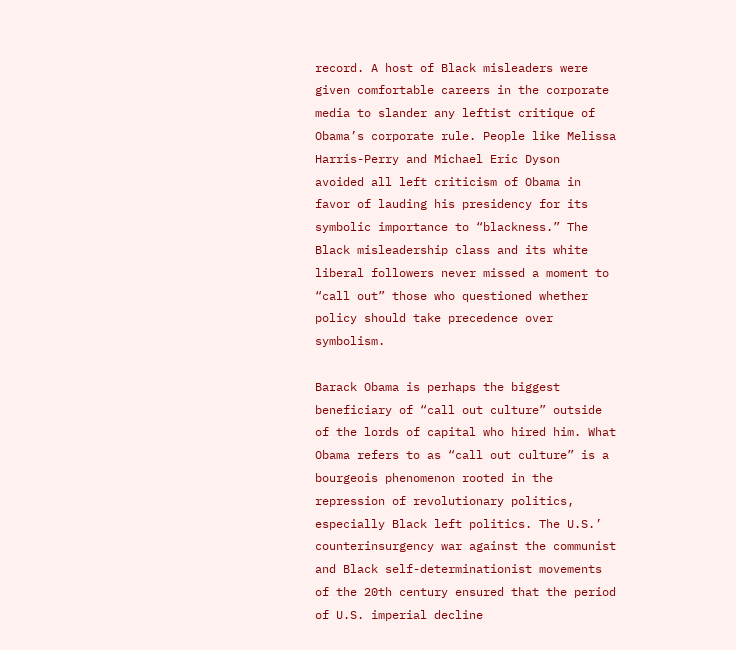record. A host of Black misleaders were given comfortable careers in the corporate media to slander any leftist critique of Obama’s corporate rule. People like Melissa Harris-Perry and Michael Eric Dyson  avoided all left criticism of Obama in favor of lauding his presidency for its symbolic importance to “blackness.” The Black misleadership class and its white liberal followers never missed a moment to “call out” those who questioned whether policy should take precedence over symbolism.

Barack Obama is perhaps the biggest beneficiary of “call out culture” outside of the lords of capital who hired him. What Obama refers to as “call out culture” is a bourgeois phenomenon rooted in the repression of revolutionary politics, especially Black left politics. The U.S.’ counterinsurgency war against the communist and Black self-determinationist movements of the 20th century ensured that the period of U.S. imperial decline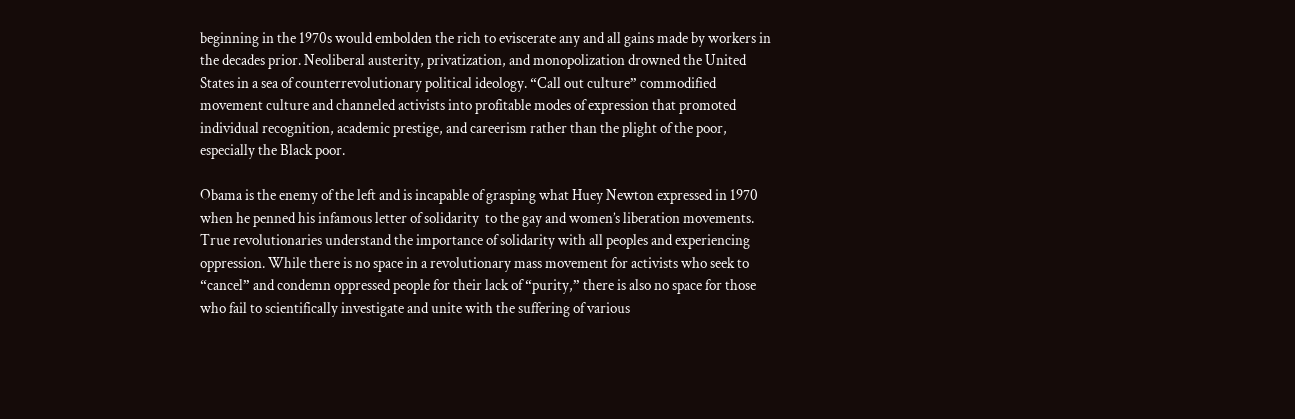beginning in the 1970s would embolden the rich to eviscerate any and all gains made by workers in the decades prior. Neoliberal austerity, privatization, and monopolization drowned the United States in a sea of counterrevolutionary political ideology. “Call out culture” commodified movement culture and channeled activists into profitable modes of expression that promoted individual recognition, academic prestige, and careerism rather than the plight of the poor, especially the Black poor.

Obama is the enemy of the left and is incapable of grasping what Huey Newton expressed in 1970 when he penned his infamous letter of solidarity  to the gay and women’s liberation movements. True revolutionaries understand the importance of solidarity with all peoples and experiencing oppression. While there is no space in a revolutionary mass movement for activists who seek to “cancel” and condemn oppressed people for their lack of “purity,” there is also no space for those who fail to scientifically investigate and unite with the suffering of various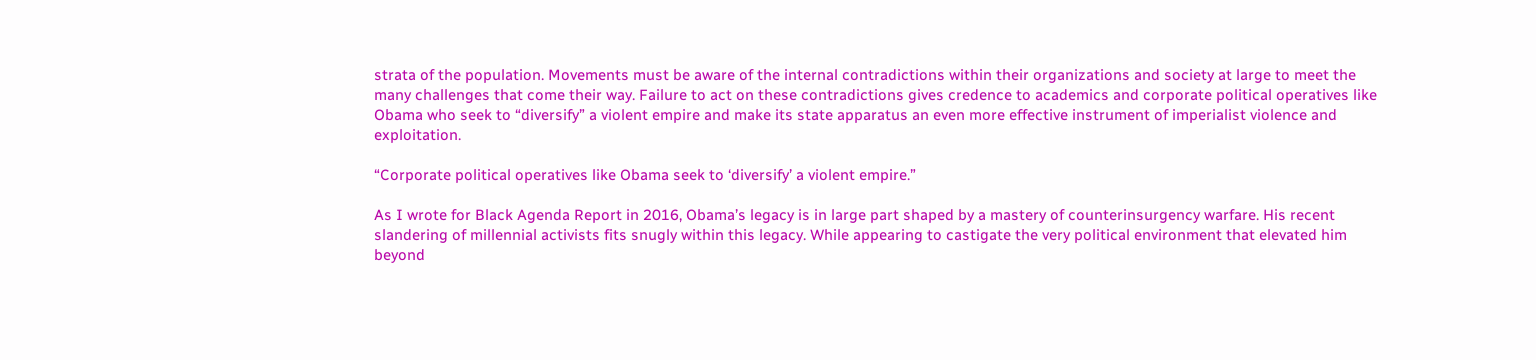strata of the population. Movements must be aware of the internal contradictions within their organizations and society at large to meet the many challenges that come their way. Failure to act on these contradictions gives credence to academics and corporate political operatives like Obama who seek to “diversify” a violent empire and make its state apparatus an even more effective instrument of imperialist violence and exploitation.

“Corporate political operatives like Obama seek to ‘diversify’ a violent empire.”

As I wrote for Black Agenda Report in 2016, Obama’s legacy is in large part shaped by a mastery of counterinsurgency warfare. His recent slandering of millennial activists fits snugly within this legacy. While appearing to castigate the very political environment that elevated him beyond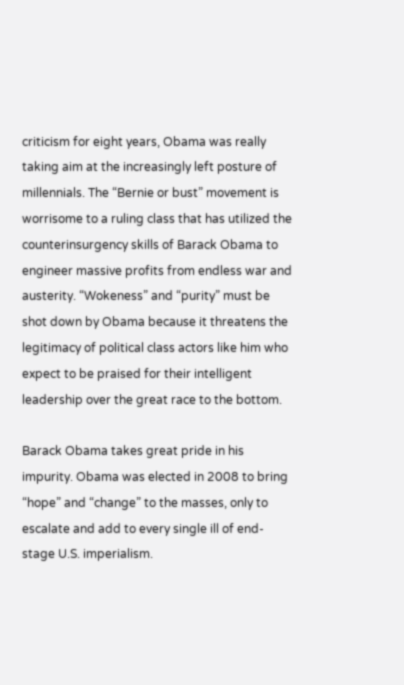criticism for eight years, Obama was really taking aim at the increasingly left posture of millennials. The “Bernie or bust” movement is worrisome to a ruling class that has utilized the counterinsurgency skills of Barack Obama to engineer massive profits from endless war and austerity. “Wokeness” and “purity” must be shot down by Obama because it threatens the legitimacy of political class actors like him who expect to be praised for their intelligent leadership over the great race to the bottom.

Barack Obama takes great pride in his impurity. Obama was elected in 2008 to bring “hope” and “change” to the masses, only to escalate and add to every single ill of end-stage U.S. imperialism.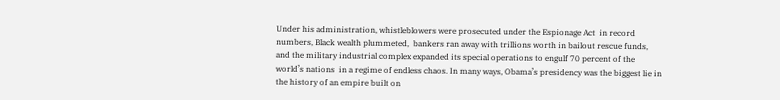Under his administration, whistleblowers were prosecuted under the Espionage Act  in record numbers, Black wealth plummeted,  bankers ran away with trillions worth in bailout rescue funds,  and the military industrial complex expanded its special operations to engulf 70 percent of the world’s nations  in a regime of endless chaos. In many ways, Obama’s presidency was the biggest lie in the history of an empire built on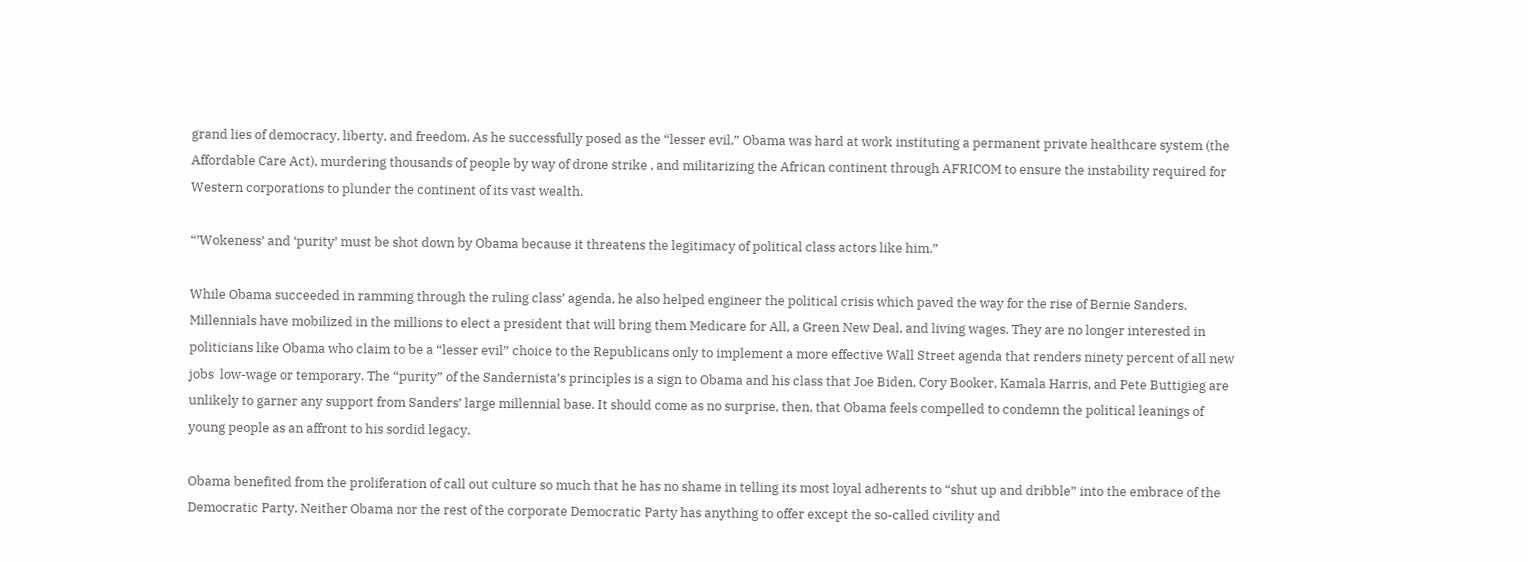grand lies of democracy, liberty, and freedom. As he successfully posed as the “lesser evil,” Obama was hard at work instituting a permanent private healthcare system (the Affordable Care Act), murdering thousands of people by way of drone strike , and militarizing the African continent through AFRICOM to ensure the instability required for Western corporations to plunder the continent of its vast wealth.

“’Wokeness’ and ‘purity’ must be shot down by Obama because it threatens the legitimacy of political class actors like him.”

While Obama succeeded in ramming through the ruling class’ agenda, he also helped engineer the political crisis which paved the way for the rise of Bernie Sanders. Millennials have mobilized in the millions to elect a president that will bring them Medicare for All, a Green New Deal, and living wages. They are no longer interested in politicians like Obama who claim to be a “lesser evil” choice to the Republicans only to implement a more effective Wall Street agenda that renders ninety percent of all new jobs  low-wage or temporary. The “purity” of the Sandernista’s principles is a sign to Obama and his class that Joe Biden, Cory Booker, Kamala Harris, and Pete Buttigieg are unlikely to garner any support from Sanders’ large millennial base. It should come as no surprise, then, that Obama feels compelled to condemn the political leanings of young people as an affront to his sordid legacy.

Obama benefited from the proliferation of call out culture so much that he has no shame in telling its most loyal adherents to “shut up and dribble” into the embrace of the Democratic Party. Neither Obama nor the rest of the corporate Democratic Party has anything to offer except the so-called civility and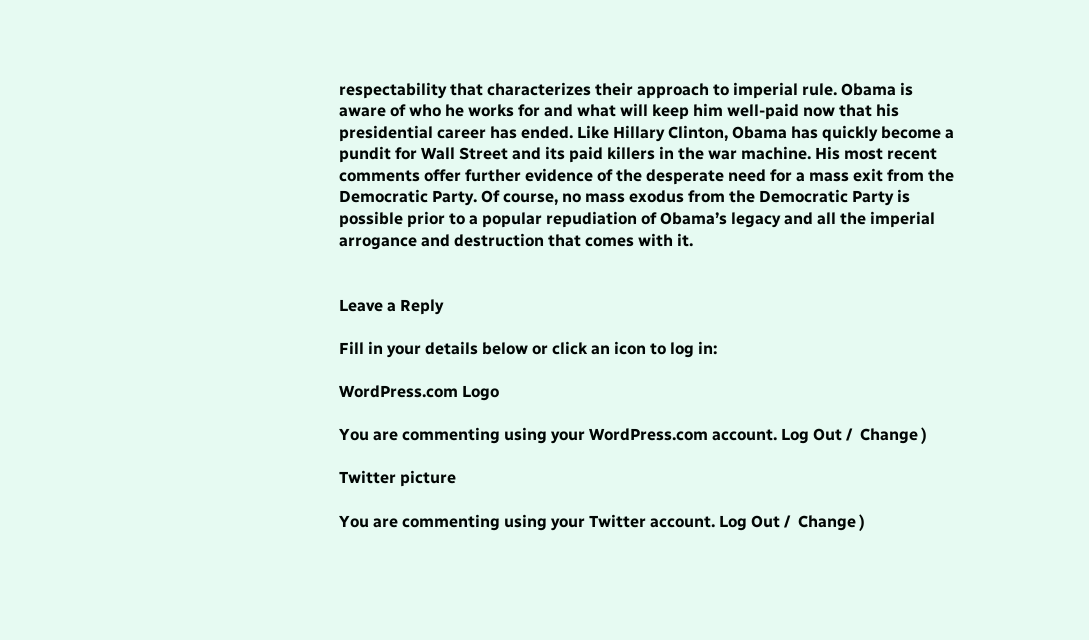respectability that characterizes their approach to imperial rule. Obama is aware of who he works for and what will keep him well-paid now that his presidential career has ended. Like Hillary Clinton, Obama has quickly become a pundit for Wall Street and its paid killers in the war machine. His most recent comments offer further evidence of the desperate need for a mass exit from the Democratic Party. Of course, no mass exodus from the Democratic Party is possible prior to a popular repudiation of Obama’s legacy and all the imperial arrogance and destruction that comes with it.


Leave a Reply

Fill in your details below or click an icon to log in:

WordPress.com Logo

You are commenting using your WordPress.com account. Log Out /  Change )

Twitter picture

You are commenting using your Twitter account. Log Out /  Change )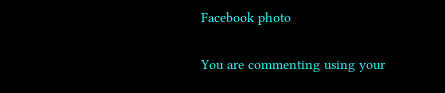Facebook photo

You are commenting using your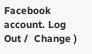Facebook account. Log Out /  Change )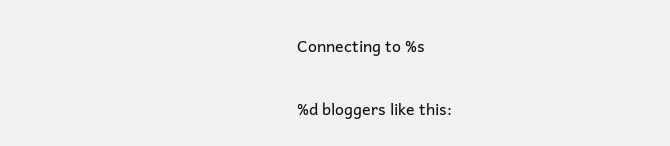Connecting to %s

%d bloggers like this: